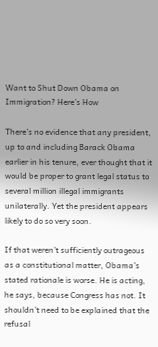Want to Shut Down Obama on Immigration? Here’s How

There’s no evidence that any president, up to and including Barack Obama earlier in his tenure, ever thought that it would be proper to grant legal status to several million illegal immigrants unilaterally. Yet the president appears likely to do so very soon.

If that weren’t sufficiently outrageous as a constitutional matter, Obama’s stated rationale is worse. He is acting, he says, because Congress has not. It shouldn’t need to be explained that the refusal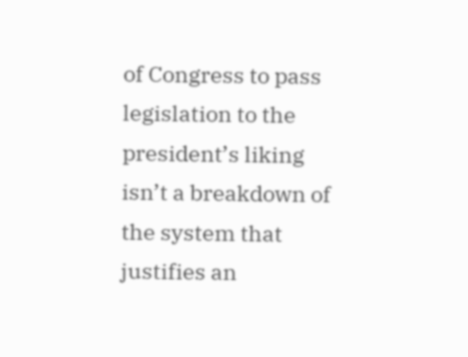of Congress to pass legislation to the president’s liking isn’t a breakdown of the system that justifies an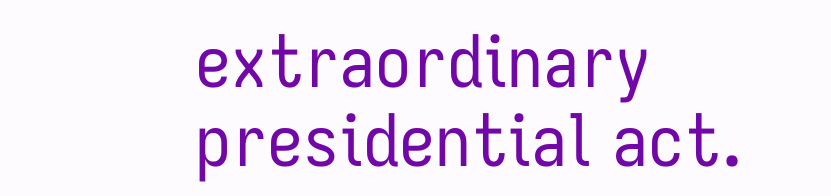extraordinary presidential act.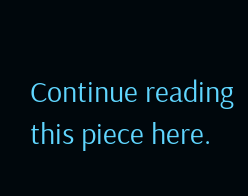Continue reading this piece here.